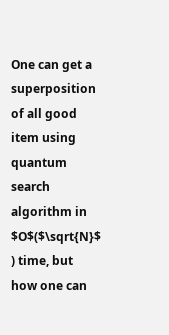One can get a superposition of all good item using quantum search algorithm in $O$($\sqrt{N}$ ) time, but how one can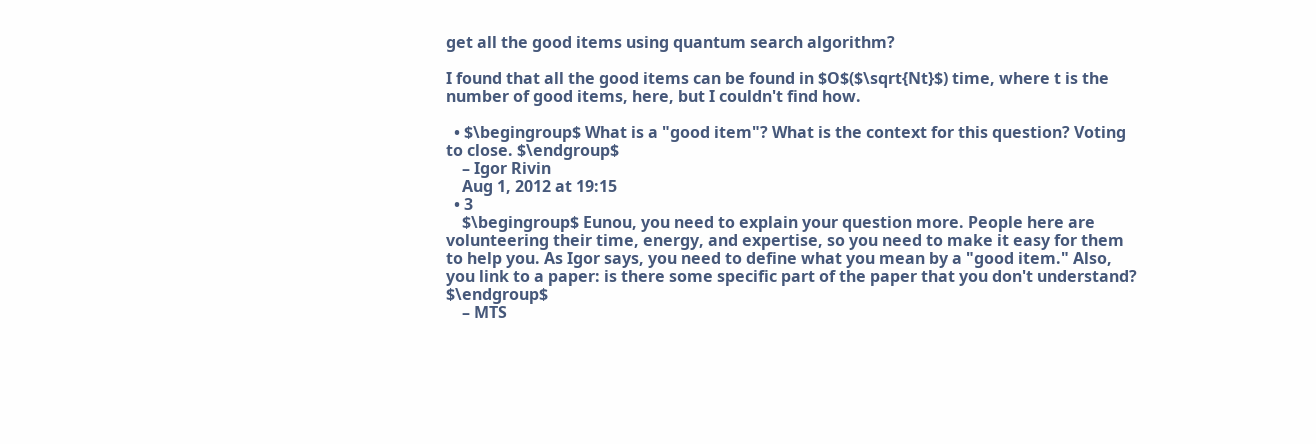get all the good items using quantum search algorithm?

I found that all the good items can be found in $O$($\sqrt{Nt}$) time, where t is the number of good items, here, but I couldn't find how.

  • $\begingroup$ What is a "good item"? What is the context for this question? Voting to close. $\endgroup$
    – Igor Rivin
    Aug 1, 2012 at 19:15
  • 3
    $\begingroup$ Eunou, you need to explain your question more. People here are volunteering their time, energy, and expertise, so you need to make it easy for them to help you. As Igor says, you need to define what you mean by a "good item." Also, you link to a paper: is there some specific part of the paper that you don't understand? $\endgroup$
    – MTS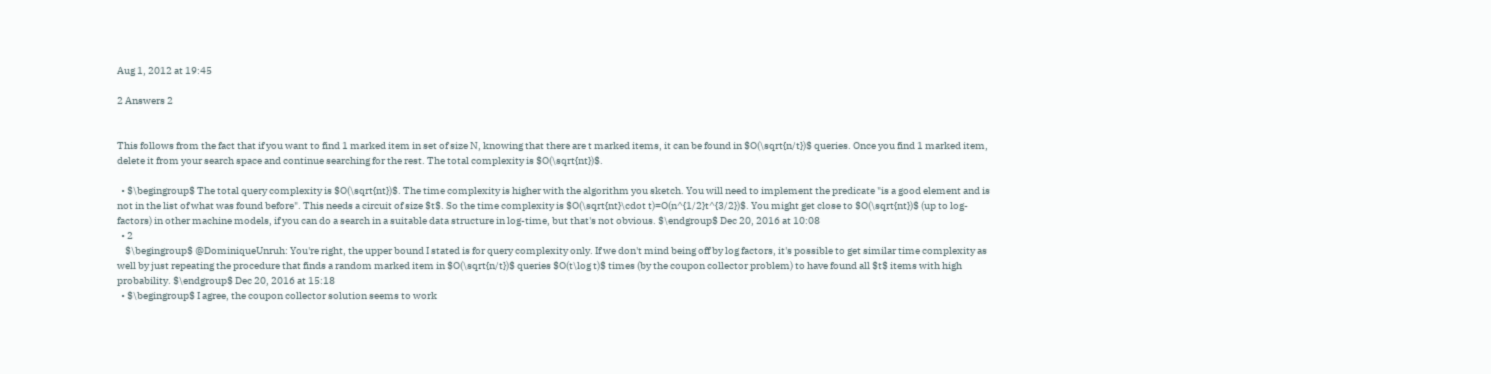Aug 1, 2012 at 19:45

2 Answers 2


This follows from the fact that if you want to find 1 marked item in set of size N, knowing that there are t marked items, it can be found in $O(\sqrt{n/t})$ queries. Once you find 1 marked item, delete it from your search space and continue searching for the rest. The total complexity is $O(\sqrt{nt})$.

  • $\begingroup$ The total query complexity is $O(\sqrt{nt})$. The time complexity is higher with the algorithm you sketch. You will need to implement the predicate "is a good element and is not in the list of what was found before". This needs a circuit of size $t$. So the time complexity is $O(\sqrt{nt}\cdot t)=O(n^{1/2}t^{3/2})$. You might get close to $O(\sqrt{nt})$ (up to log-factors) in other machine models, if you can do a search in a suitable data structure in log-time, but that's not obvious. $\endgroup$ Dec 20, 2016 at 10:08
  • 2
    $\begingroup$ @DominiqueUnruh: You're right, the upper bound I stated is for query complexity only. If we don't mind being off by log factors, it's possible to get similar time complexity as well by just repeating the procedure that finds a random marked item in $O(\sqrt{n/t})$ queries $O(t\log t)$ times (by the coupon collector problem) to have found all $t$ items with high probability. $\endgroup$ Dec 20, 2016 at 15:18
  • $\begingroup$ I agree, the coupon collector solution seems to work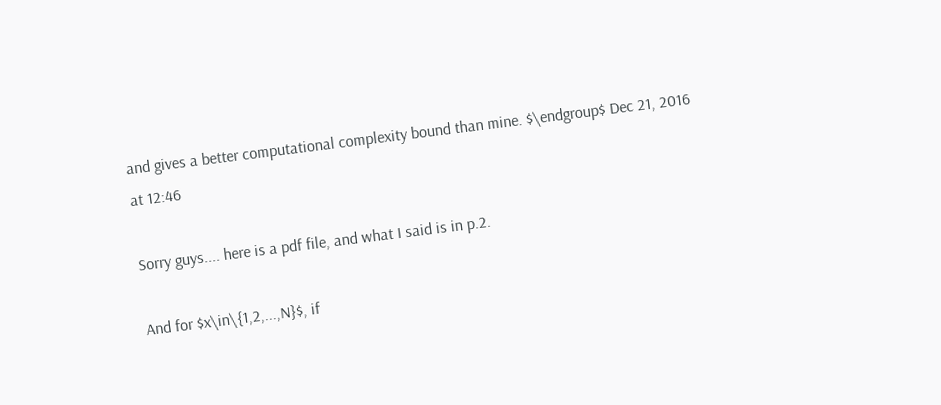and gives a better computational complexity bound than mine. $\endgroup$ Dec 21, 2016 at 12:46

Sorry guys.... here is a pdf file, and what I said is in p.2.

And for $x\in\{1,2,...,N}$, if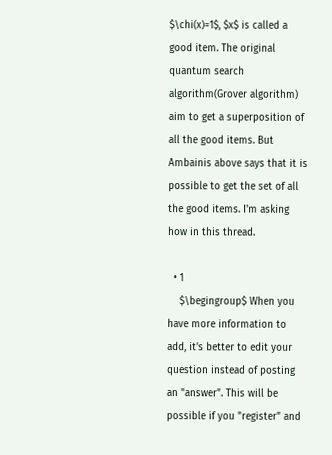$\chi(x)=1$, $x$ is called a good item. The original quantum search algorithm(Grover algorithm) aim to get a superposition of all the good items. But Ambainis above says that it is possible to get the set of all the good items. I'm asking how in this thread.

  • 1
    $\begingroup$ When you have more information to add, it's better to edit your question instead of posting an "answer". This will be possible if you "register" and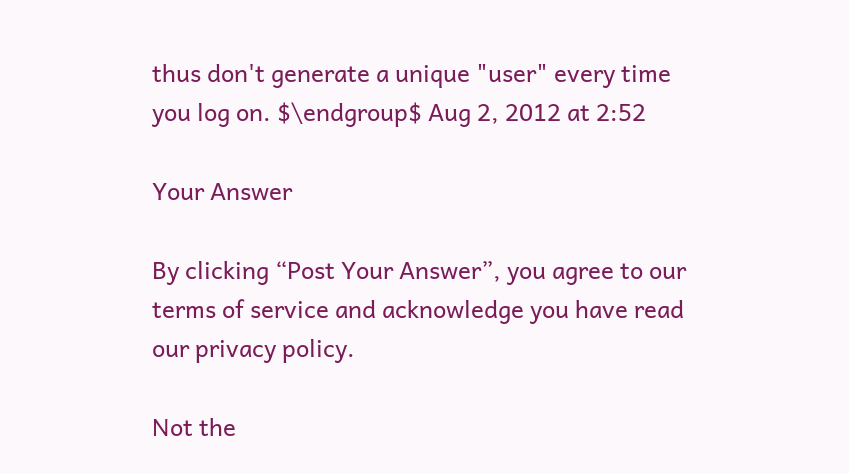thus don't generate a unique "user" every time you log on. $\endgroup$ Aug 2, 2012 at 2:52

Your Answer

By clicking “Post Your Answer”, you agree to our terms of service and acknowledge you have read our privacy policy.

Not the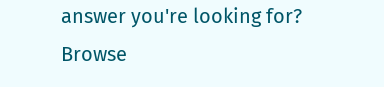answer you're looking for? Browse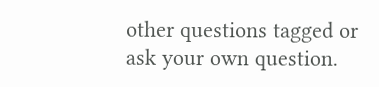other questions tagged or ask your own question.